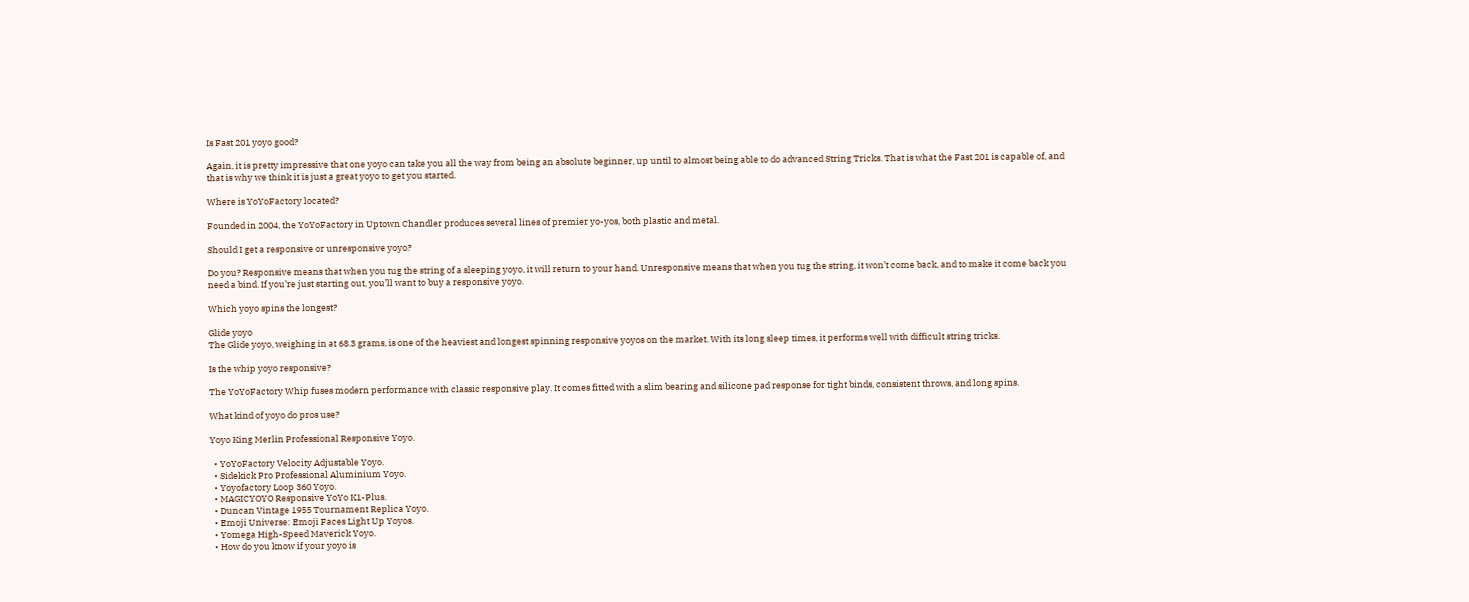Is Fast 201 yoyo good?

Again, it is pretty impressive that one yoyo can take you all the way from being an absolute beginner, up until to almost being able to do advanced String Tricks. That is what the Fast 201 is capable of, and that is why we think it is just a great yoyo to get you started.

Where is YoYoFactory located?

Founded in 2004, the YoYoFactory in Uptown Chandler produces several lines of premier yo-yos, both plastic and metal.

Should I get a responsive or unresponsive yoyo?

Do you? Responsive means that when you tug the string of a sleeping yoyo, it will return to your hand. Unresponsive means that when you tug the string, it won’t come back, and to make it come back you need a bind. If you’re just starting out, you’ll want to buy a responsive yoyo.

Which yoyo spins the longest?

Glide yoyo
The Glide yoyo, weighing in at 68.3 grams, is one of the heaviest and longest spinning responsive yoyos on the market. With its long sleep times, it performs well with difficult string tricks.

Is the whip yoyo responsive?

The YoYoFactory Whip fuses modern performance with classic responsive play. It comes fitted with a slim bearing and silicone pad response for tight binds, consistent throws, and long spins.

What kind of yoyo do pros use?

Yoyo King Merlin Professional Responsive Yoyo.

  • YoYoFactory Velocity Adjustable Yoyo.
  • Sidekick Pro Professional Aluminium Yoyo.
  • Yoyofactory Loop 360 Yoyo.
  • MAGICYOYO Responsive YoYo K1-Plus.
  • Duncan Vintage 1955 Tournament Replica Yoyo.
  • Emoji Universe: Emoji Faces Light Up Yoyos.
  • Yomega High-Speed Maverick Yoyo.
  • How do you know if your yoyo is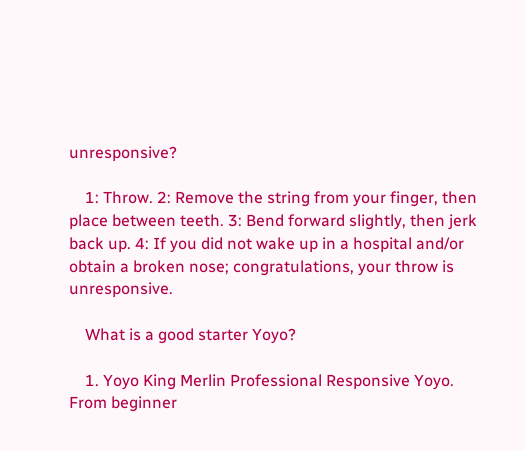unresponsive?

    1: Throw. 2: Remove the string from your finger, then place between teeth. 3: Bend forward slightly, then jerk back up. 4: If you did not wake up in a hospital and/or obtain a broken nose; congratulations, your throw is unresponsive.

    What is a good starter Yoyo?

    1. Yoyo King Merlin Professional Responsive Yoyo. From beginner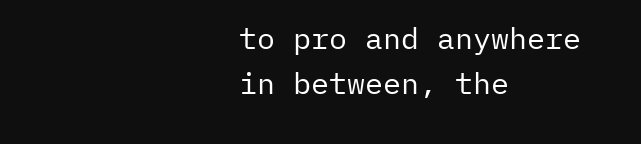to pro and anywhere in between, the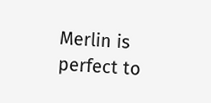Merlin is perfect to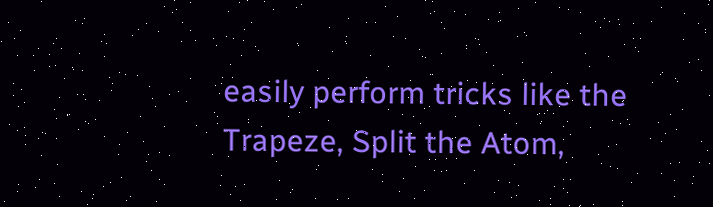easily perform tricks like the Trapeze, Split the Atom,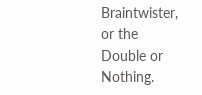Braintwister, or the Double or Nothing.